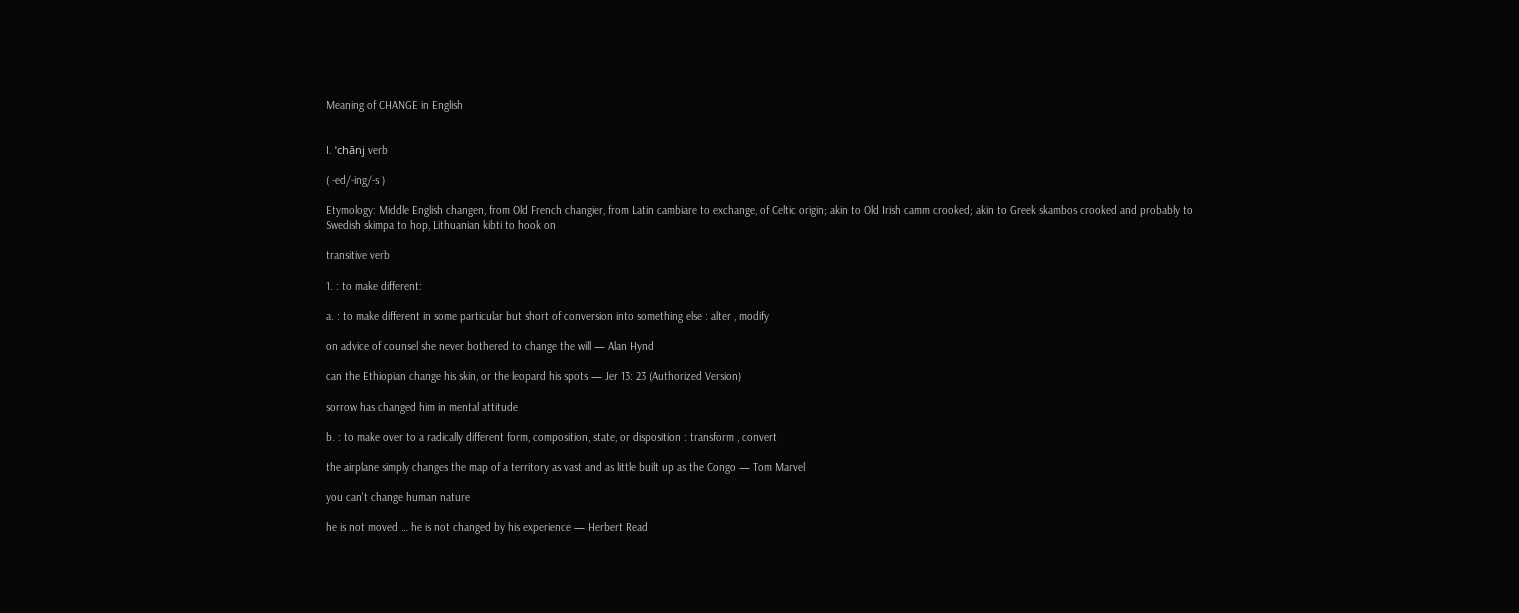Meaning of CHANGE in English


I. ˈchānj verb

( -ed/-ing/-s )

Etymology: Middle English changen, from Old French changier, from Latin cambiare to exchange, of Celtic origin; akin to Old Irish camm crooked; akin to Greek skambos crooked and probably to Swedish skimpa to hop, Lithuanian kibti to hook on

transitive verb

1. : to make different:

a. : to make different in some particular but short of conversion into something else : alter , modify

on advice of counsel she never bothered to change the will — Alan Hynd

can the Ethiopian change his skin, or the leopard his spots — Jer 13: 23 (Authorized Version)

sorrow has changed him in mental attitude

b. : to make over to a radically different form, composition, state, or disposition : transform , convert

the airplane simply changes the map of a territory as vast and as little built up as the Congo — Tom Marvel

you can't change human nature

he is not moved … he is not changed by his experience — Herbert Read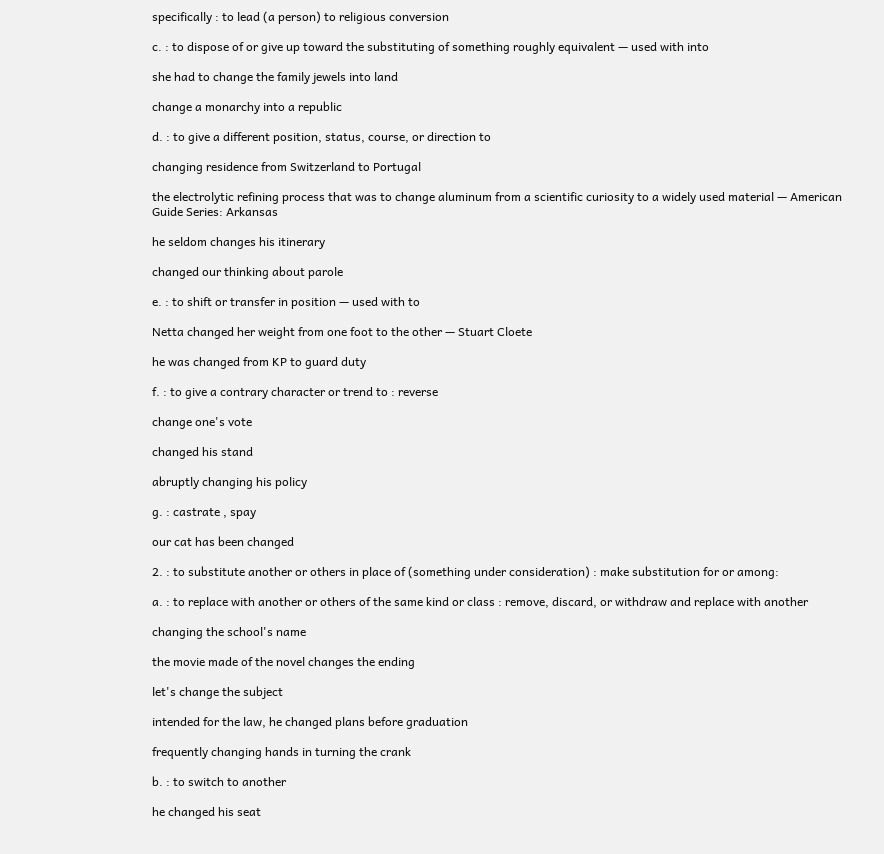specifically : to lead (a person) to religious conversion

c. : to dispose of or give up toward the substituting of something roughly equivalent — used with into

she had to change the family jewels into land

change a monarchy into a republic

d. : to give a different position, status, course, or direction to

changing residence from Switzerland to Portugal

the electrolytic refining process that was to change aluminum from a scientific curiosity to a widely used material — American Guide Series: Arkansas

he seldom changes his itinerary

changed our thinking about parole

e. : to shift or transfer in position — used with to

Netta changed her weight from one foot to the other — Stuart Cloete

he was changed from KP to guard duty

f. : to give a contrary character or trend to : reverse

change one's vote

changed his stand

abruptly changing his policy

g. : castrate , spay

our cat has been changed

2. : to substitute another or others in place of (something under consideration) : make substitution for or among:

a. : to replace with another or others of the same kind or class : remove, discard, or withdraw and replace with another

changing the school's name

the movie made of the novel changes the ending

let's change the subject

intended for the law, he changed plans before graduation

frequently changing hands in turning the crank

b. : to switch to another

he changed his seat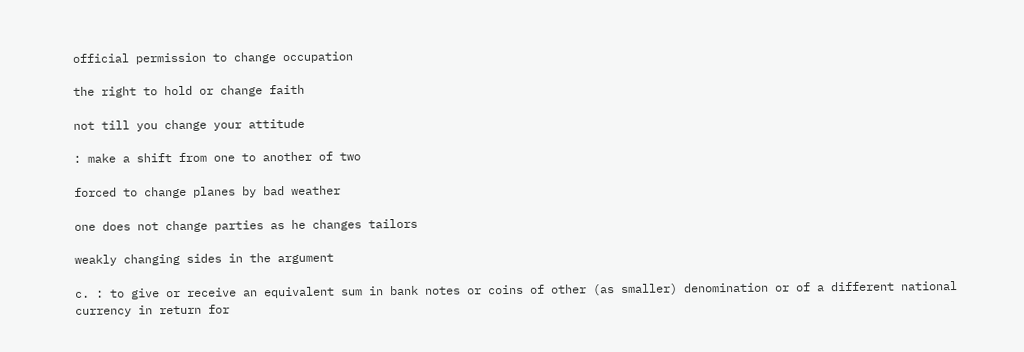official permission to change occupation

the right to hold or change faith

not till you change your attitude

: make a shift from one to another of two

forced to change planes by bad weather

one does not change parties as he changes tailors

weakly changing sides in the argument

c. : to give or receive an equivalent sum in bank notes or coins of other (as smaller) denomination or of a different national currency in return for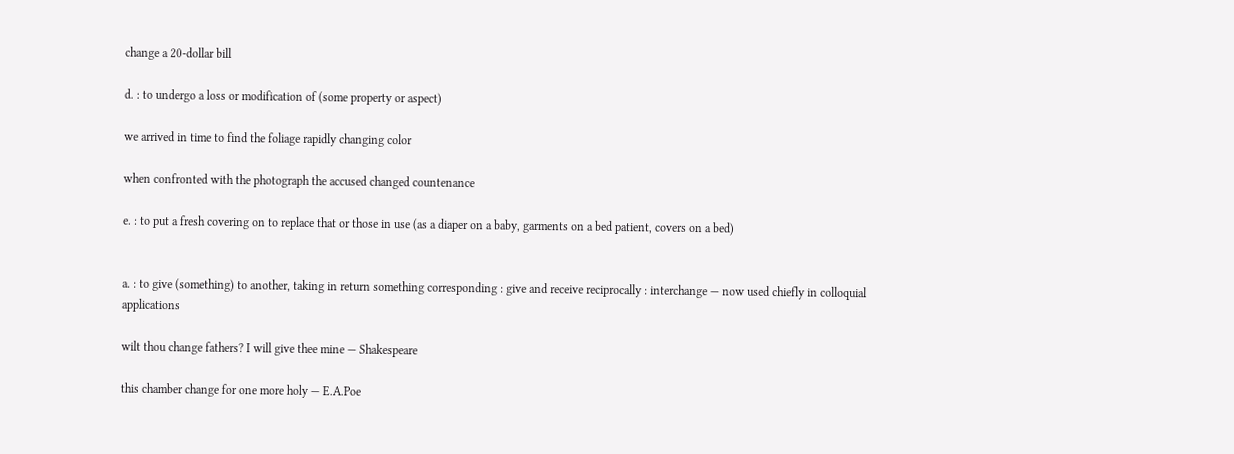change a 20-dollar bill

d. : to undergo a loss or modification of (some property or aspect)

we arrived in time to find the foliage rapidly changing color

when confronted with the photograph the accused changed countenance

e. : to put a fresh covering on to replace that or those in use (as a diaper on a baby, garments on a bed patient, covers on a bed)


a. : to give (something) to another, taking in return something corresponding : give and receive reciprocally : interchange — now used chiefly in colloquial applications

wilt thou change fathers? I will give thee mine — Shakespeare

this chamber change for one more holy — E.A.Poe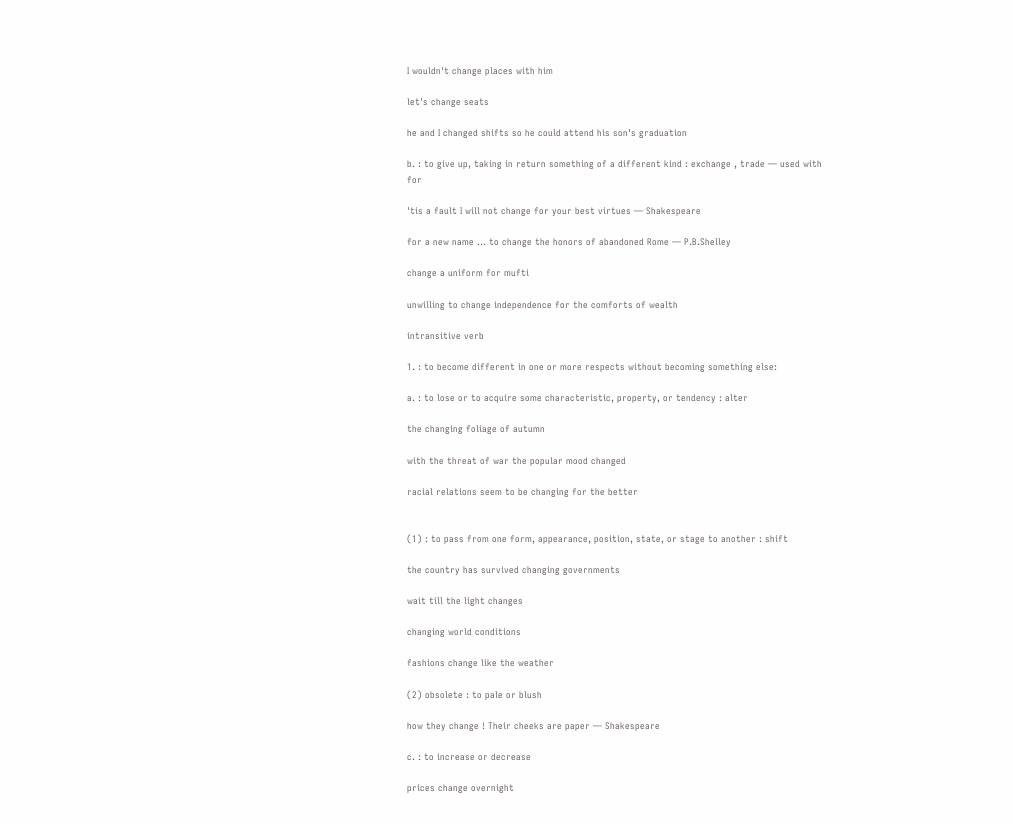I wouldn't change places with him

let's change seats

he and I changed shifts so he could attend his son's graduation

b. : to give up, taking in return something of a different kind : exchange , trade — used with for

'tis a fault I will not change for your best virtues — Shakespeare

for a new name … to change the honors of abandoned Rome — P.B.Shelley

change a uniform for mufti

unwilling to change independence for the comforts of wealth

intransitive verb

1. : to become different in one or more respects without becoming something else:

a. : to lose or to acquire some characteristic, property, or tendency : alter

the changing foliage of autumn

with the threat of war the popular mood changed

racial relations seem to be changing for the better


(1) : to pass from one form, appearance, position, state, or stage to another : shift

the country has survived changing governments

wait till the light changes

changing world conditions

fashions change like the weather

(2) obsolete : to pale or blush

how they change ! Their cheeks are paper — Shakespeare

c. : to increase or decrease

prices change overnight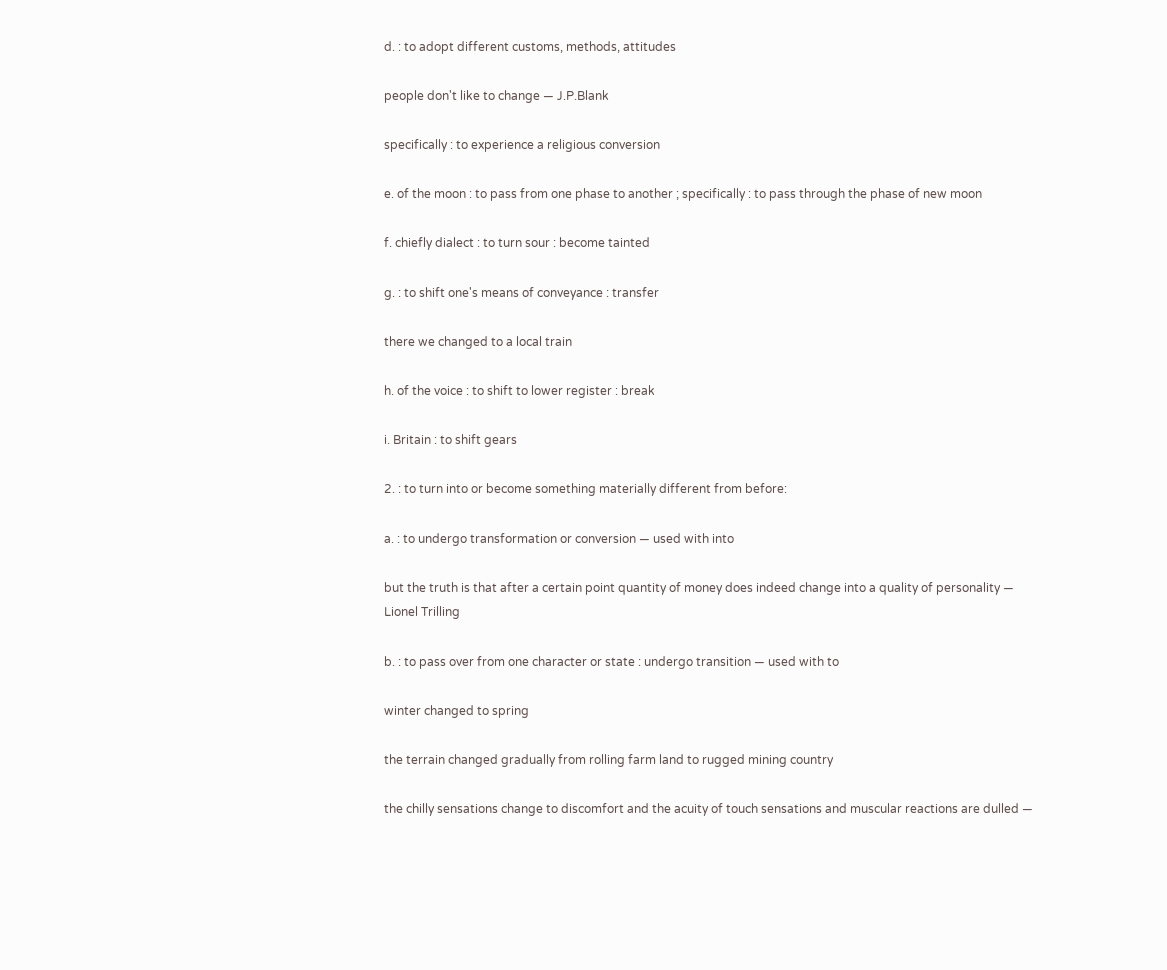d. : to adopt different customs, methods, attitudes

people don't like to change — J.P.Blank

specifically : to experience a religious conversion

e. of the moon : to pass from one phase to another ; specifically : to pass through the phase of new moon

f. chiefly dialect : to turn sour : become tainted

g. : to shift one's means of conveyance : transfer

there we changed to a local train

h. of the voice : to shift to lower register : break

i. Britain : to shift gears

2. : to turn into or become something materially different from before:

a. : to undergo transformation or conversion — used with into

but the truth is that after a certain point quantity of money does indeed change into a quality of personality — Lionel Trilling

b. : to pass over from one character or state : undergo transition — used with to

winter changed to spring

the terrain changed gradually from rolling farm land to rugged mining country

the chilly sensations change to discomfort and the acuity of touch sensations and muscular reactions are dulled —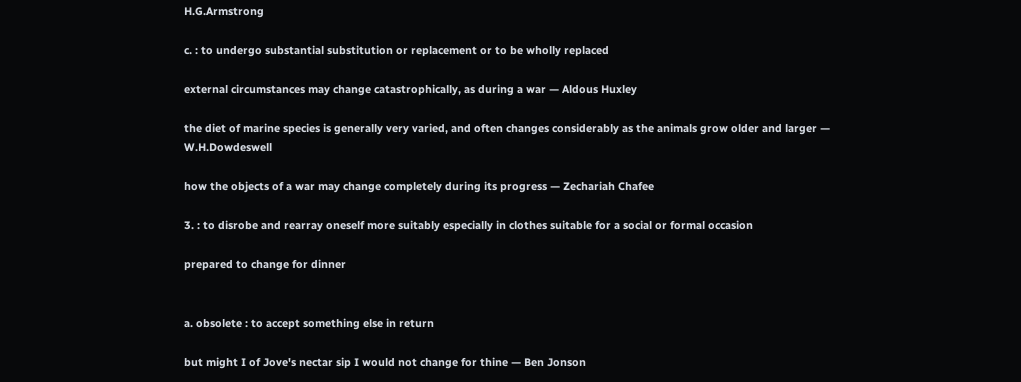H.G.Armstrong

c. : to undergo substantial substitution or replacement or to be wholly replaced

external circumstances may change catastrophically, as during a war — Aldous Huxley

the diet of marine species is generally very varied, and often changes considerably as the animals grow older and larger — W.H.Dowdeswell

how the objects of a war may change completely during its progress — Zechariah Chafee

3. : to disrobe and rearray oneself more suitably especially in clothes suitable for a social or formal occasion

prepared to change for dinner


a. obsolete : to accept something else in return

but might I of Jove's nectar sip I would not change for thine — Ben Jonson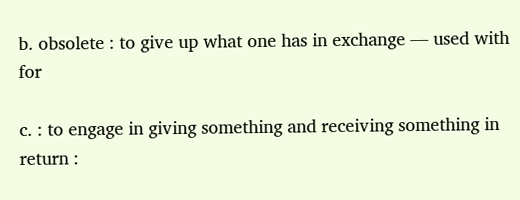b. obsolete : to give up what one has in exchange — used with for

c. : to engage in giving something and receiving something in return :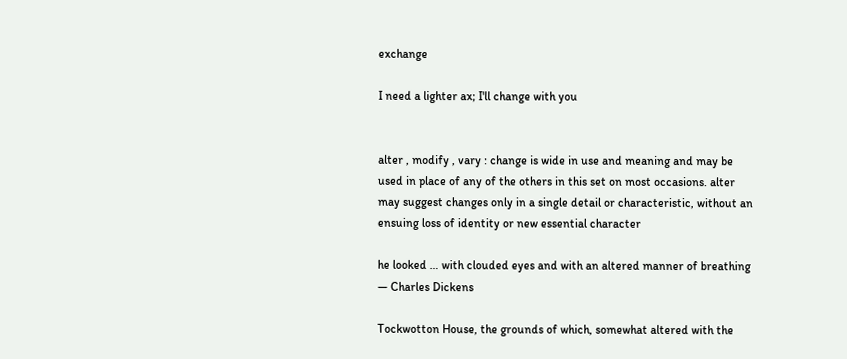exchange

I need a lighter ax; I'll change with you


alter , modify , vary : change is wide in use and meaning and may be used in place of any of the others in this set on most occasions. alter may suggest changes only in a single detail or characteristic, without an ensuing loss of identity or new essential character

he looked … with clouded eyes and with an altered manner of breathing — Charles Dickens

Tockwotton House, the grounds of which, somewhat altered with the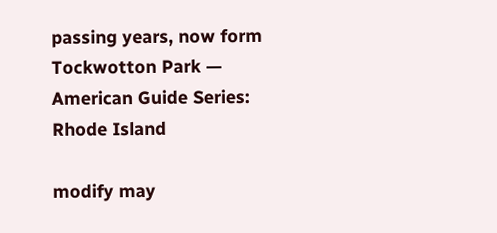passing years, now form Tockwotton Park — American Guide Series: Rhode Island

modify may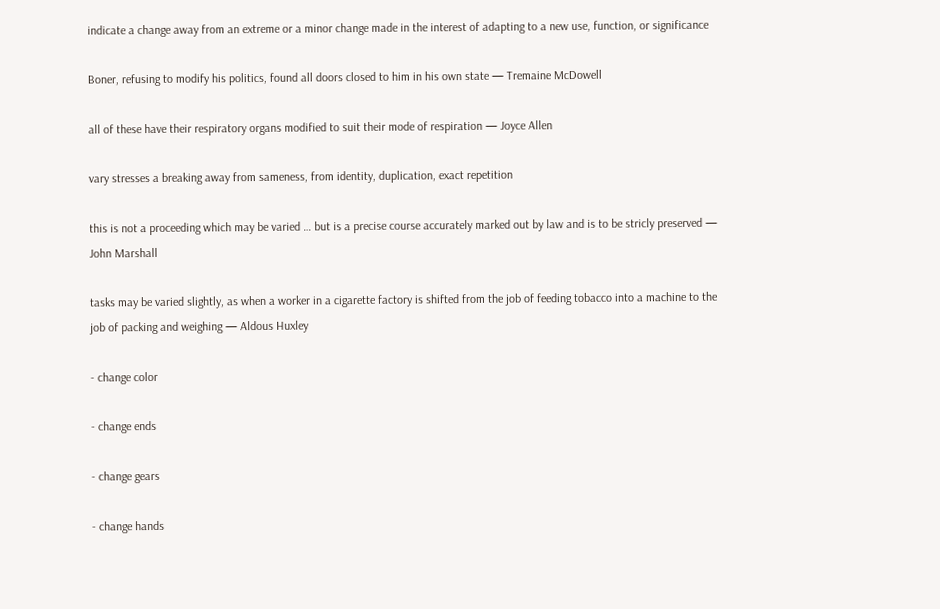indicate a change away from an extreme or a minor change made in the interest of adapting to a new use, function, or significance

Boner, refusing to modify his politics, found all doors closed to him in his own state — Tremaine McDowell

all of these have their respiratory organs modified to suit their mode of respiration — Joyce Allen

vary stresses a breaking away from sameness, from identity, duplication, exact repetition

this is not a proceeding which may be varied … but is a precise course accurately marked out by law and is to be stricly preserved — John Marshall

tasks may be varied slightly, as when a worker in a cigarette factory is shifted from the job of feeding tobacco into a machine to the job of packing and weighing — Aldous Huxley

- change color

- change ends

- change gears

- change hands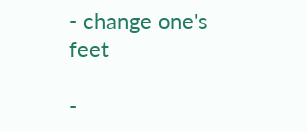- change one's feet

-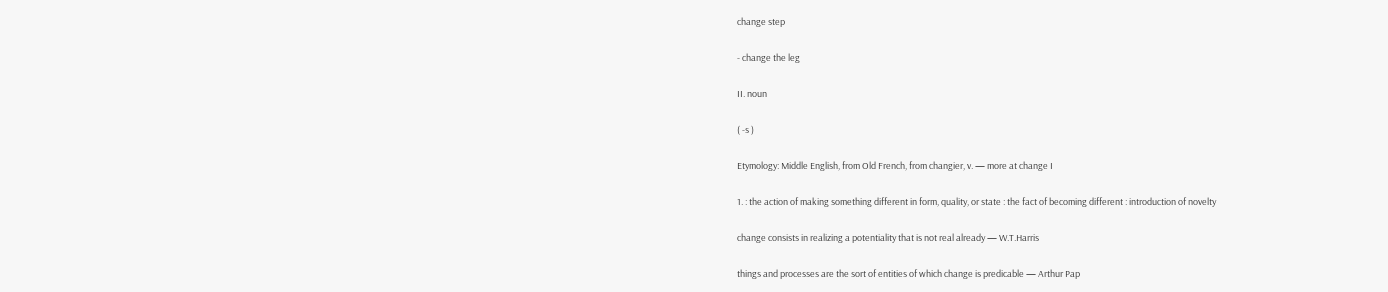change step

- change the leg

II. noun

( -s )

Etymology: Middle English, from Old French, from changier, v. — more at change I

1. : the action of making something different in form, quality, or state : the fact of becoming different : introduction of novelty

change consists in realizing a potentiality that is not real already — W.T.Harris

things and processes are the sort of entities of which change is predicable — Arthur Pap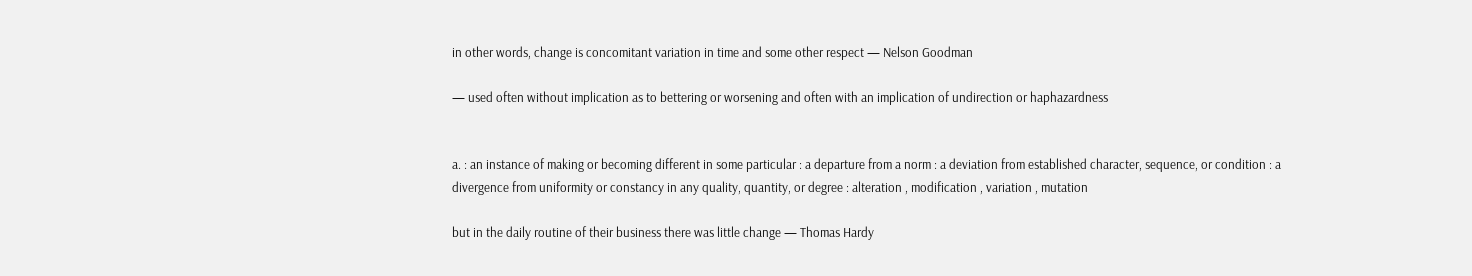in other words, change is concomitant variation in time and some other respect — Nelson Goodman

— used often without implication as to bettering or worsening and often with an implication of undirection or haphazardness


a. : an instance of making or becoming different in some particular : a departure from a norm : a deviation from established character, sequence, or condition : a divergence from uniformity or constancy in any quality, quantity, or degree : alteration , modification , variation , mutation

but in the daily routine of their business there was little change — Thomas Hardy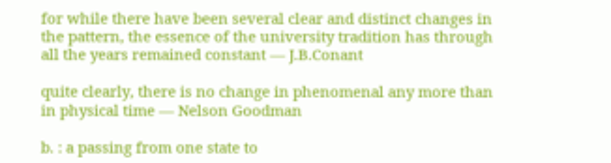for while there have been several clear and distinct changes in the pattern, the essence of the university tradition has through all the years remained constant — J.B.Conant

quite clearly, there is no change in phenomenal any more than in physical time — Nelson Goodman

b. : a passing from one state to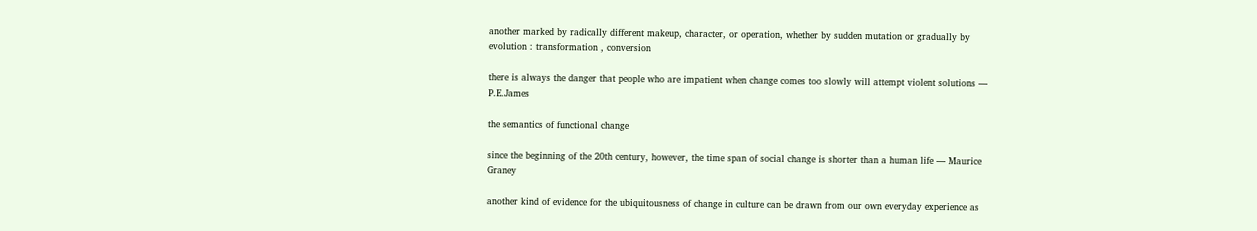another marked by radically different makeup, character, or operation, whether by sudden mutation or gradually by evolution : transformation , conversion

there is always the danger that people who are impatient when change comes too slowly will attempt violent solutions — P.E.James

the semantics of functional change

since the beginning of the 20th century, however, the time span of social change is shorter than a human life — Maurice Graney

another kind of evidence for the ubiquitousness of change in culture can be drawn from our own everyday experience as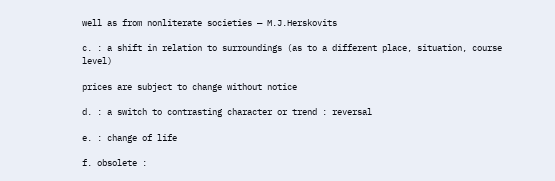well as from nonliterate societies — M.J.Herskovits

c. : a shift in relation to surroundings (as to a different place, situation, course level)

prices are subject to change without notice

d. : a switch to contrasting character or trend : reversal

e. : change of life

f. obsolete :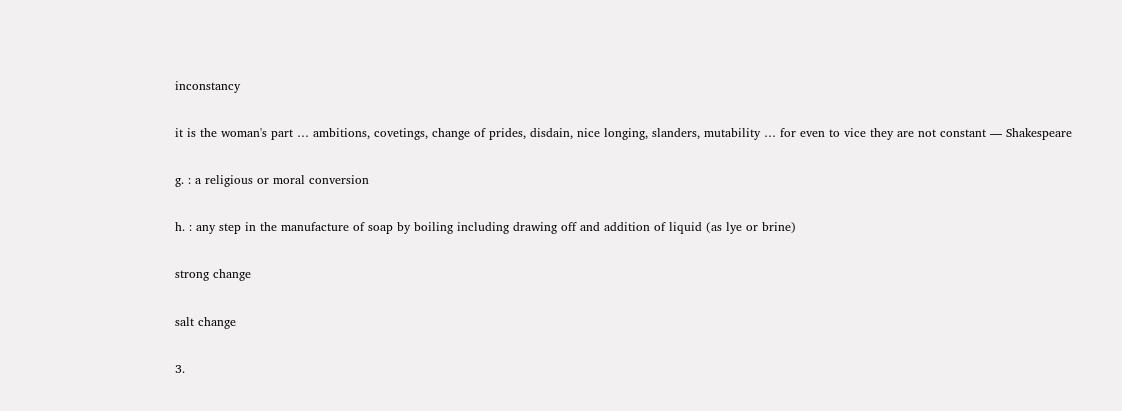inconstancy

it is the woman's part … ambitions, covetings, change of prides, disdain, nice longing, slanders, mutability … for even to vice they are not constant — Shakespeare

g. : a religious or moral conversion

h. : any step in the manufacture of soap by boiling including drawing off and addition of liquid (as lye or brine)

strong change

salt change

3.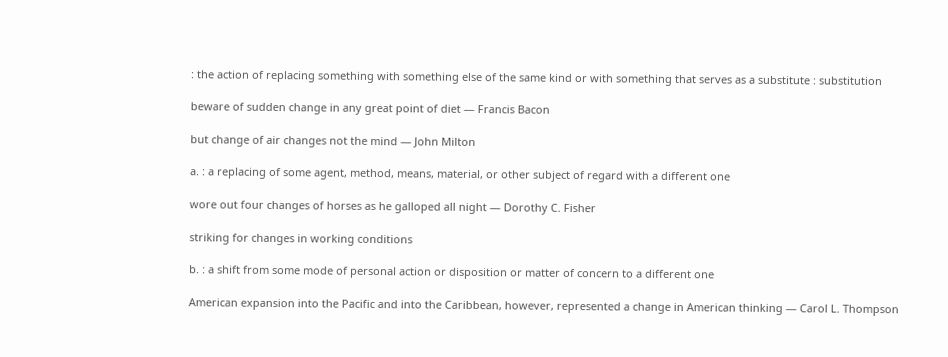: the action of replacing something with something else of the same kind or with something that serves as a substitute : substitution

beware of sudden change in any great point of diet — Francis Bacon

but change of air changes not the mind — John Milton

a. : a replacing of some agent, method, means, material, or other subject of regard with a different one

wore out four changes of horses as he galloped all night — Dorothy C. Fisher

striking for changes in working conditions

b. : a shift from some mode of personal action or disposition or matter of concern to a different one

American expansion into the Pacific and into the Caribbean, however, represented a change in American thinking — Carol L. Thompson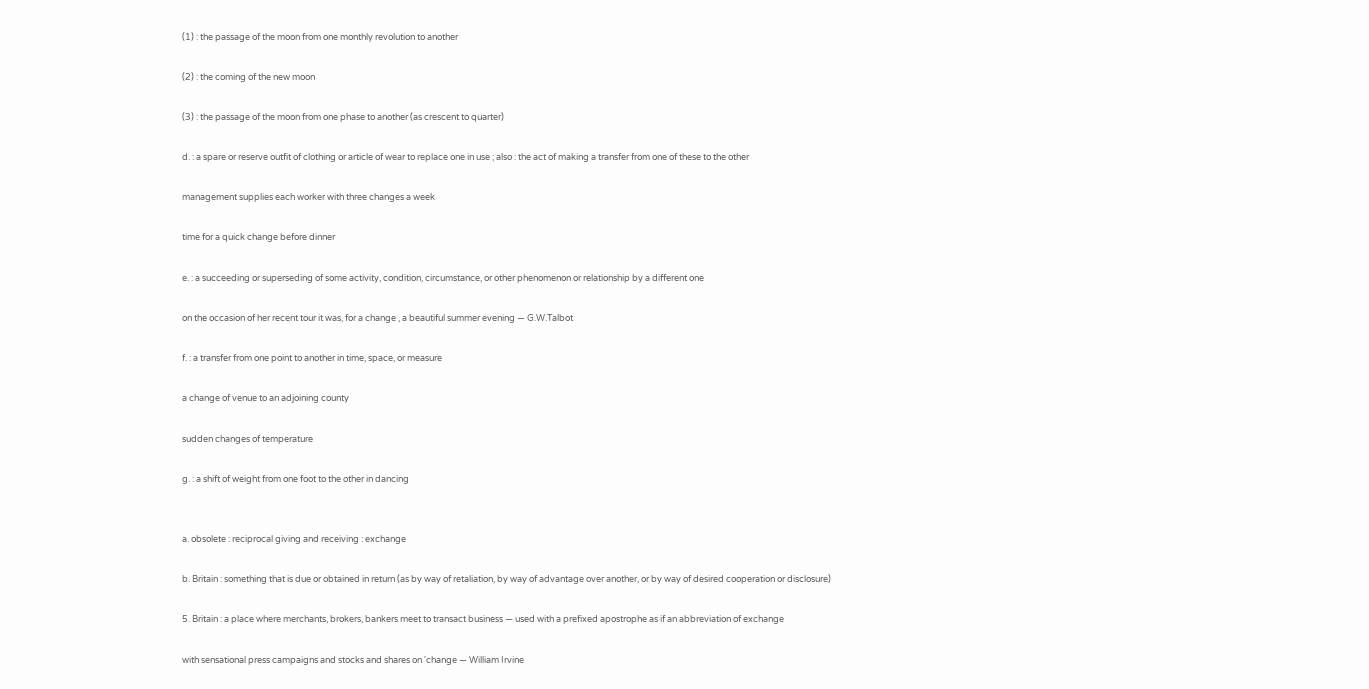(1) : the passage of the moon from one monthly revolution to another

(2) : the coming of the new moon

(3) : the passage of the moon from one phase to another (as crescent to quarter)

d. : a spare or reserve outfit of clothing or article of wear to replace one in use ; also : the act of making a transfer from one of these to the other

management supplies each worker with three changes a week

time for a quick change before dinner

e. : a succeeding or superseding of some activity, condition, circumstance, or other phenomenon or relationship by a different one

on the occasion of her recent tour it was, for a change , a beautiful summer evening — G.W.Talbot

f. : a transfer from one point to another in time, space, or measure

a change of venue to an adjoining county

sudden changes of temperature

g. : a shift of weight from one foot to the other in dancing


a. obsolete : reciprocal giving and receiving : exchange

b. Britain : something that is due or obtained in return (as by way of retaliation, by way of advantage over another, or by way of desired cooperation or disclosure)

5. Britain : a place where merchants, brokers, bankers meet to transact business — used with a prefixed apostrophe as if an abbreviation of exchange

with sensational press campaigns and stocks and shares on 'change — William Irvine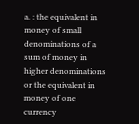a. : the equivalent in money of small denominations of a sum of money in higher denominations or the equivalent in money of one currency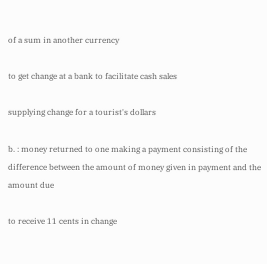of a sum in another currency

to get change at a bank to facilitate cash sales

supplying change for a tourist's dollars

b. : money returned to one making a payment consisting of the difference between the amount of money given in payment and the amount due

to receive 11 cents in change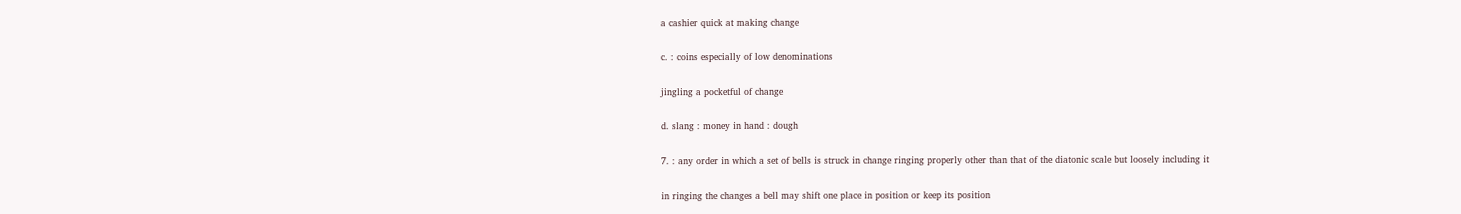a cashier quick at making change

c. : coins especially of low denominations

jingling a pocketful of change

d. slang : money in hand : dough

7. : any order in which a set of bells is struck in change ringing properly other than that of the diatonic scale but loosely including it

in ringing the changes a bell may shift one place in position or keep its position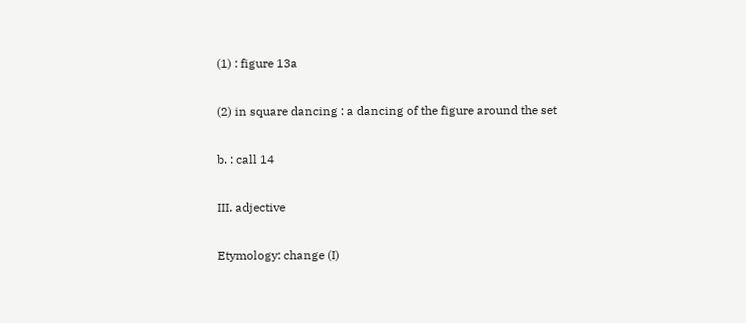(1) : figure 13a

(2) in square dancing : a dancing of the figure around the set

b. : call 14

III. adjective

Etymology: change (I)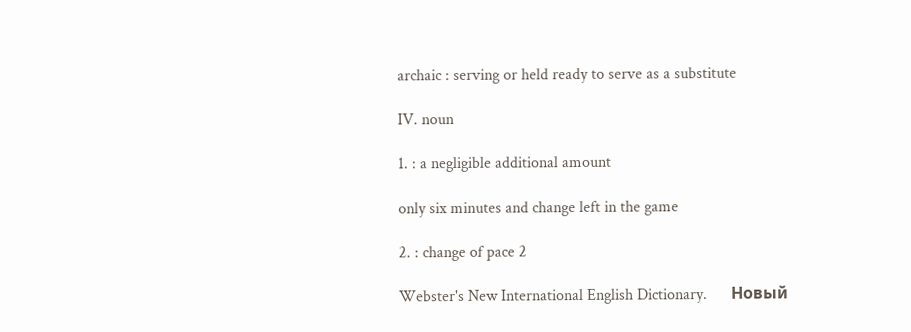archaic : serving or held ready to serve as a substitute

IV. noun

1. : a negligible additional amount

only six minutes and change left in the game

2. : change of pace 2

Webster's New International English Dictionary.      Новый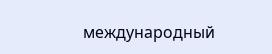международный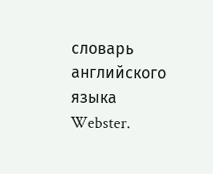словарь английского языка Webster.